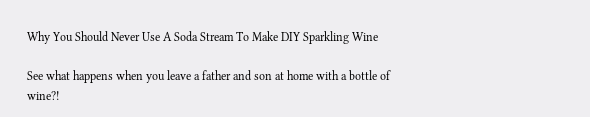Why You Should Never Use A Soda Stream To Make DIY Sparkling Wine

See what happens when you leave a father and son at home with a bottle of wine?!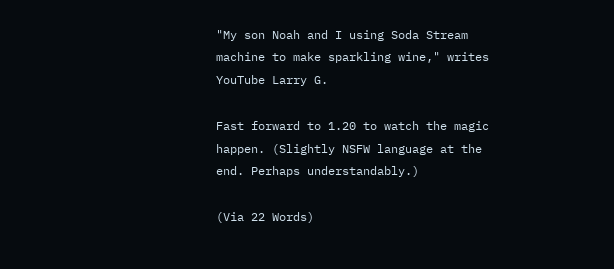"My son Noah and I using Soda Stream machine to make sparkling wine," writes YouTube Larry G.

Fast forward to 1.20 to watch the magic happen. (Slightly NSFW language at the end. Perhaps understandably.)

(Via 22 Words)